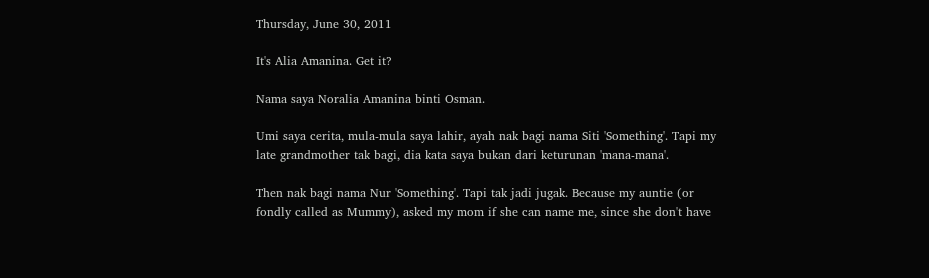Thursday, June 30, 2011

It's Alia Amanina. Get it?

Nama saya Noralia Amanina binti Osman.

Umi saya cerita, mula-mula saya lahir, ayah nak bagi nama Siti 'Something'. Tapi my late grandmother tak bagi, dia kata saya bukan dari keturunan 'mana-mana'.

Then nak bagi nama Nur 'Something'. Tapi tak jadi jugak. Because my auntie (or fondly called as Mummy), asked my mom if she can name me, since she don't have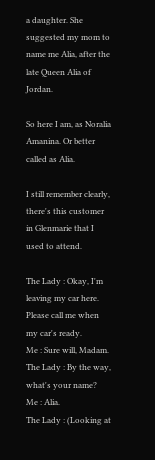a daughter. She suggested my mom to name me Alia, after the late Queen Alia of Jordan.

So here I am, as Noralia Amanina. Or better called as Alia.

I still remember clearly, there's this customer in Glenmarie that I used to attend.

The Lady : Okay, I'm leaving my car here. Please call me when my car's ready.
Me : Sure will, Madam.
The Lady : By the way, what's your name?
Me : Alia.
The Lady : (Looking at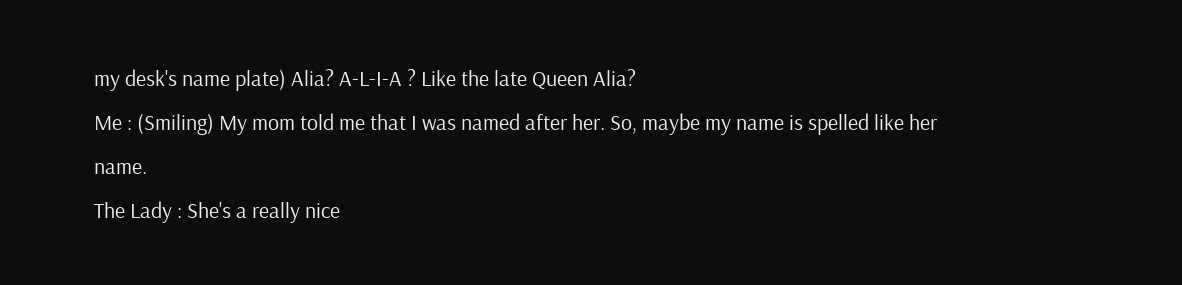my desk's name plate) Alia? A-L-I-A ? Like the late Queen Alia?
Me : (Smiling) My mom told me that I was named after her. So, maybe my name is spelled like her name.
The Lady : She's a really nice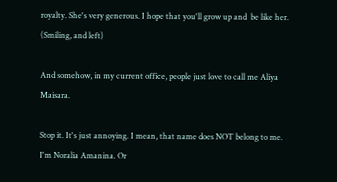royalty. She's very generous. I hope that you'll grow up and  be like her. (Smiling, and left)

And somehow, in my current office, people just love to call me Aliya Maisara.

Stop it. It's just annoying. I mean, that name does NOT belong to me.
I'm Noralia Amanina. Or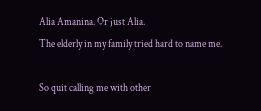Alia Amanina. Or just Alia.
The elderly in my family tried hard to name me.

So quit calling me with other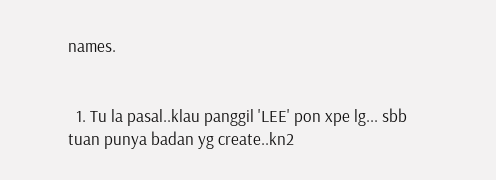names.


  1. Tu la pasal..klau panggil 'LEE' pon xpe lg... sbb tuan punya badan yg create..kn2